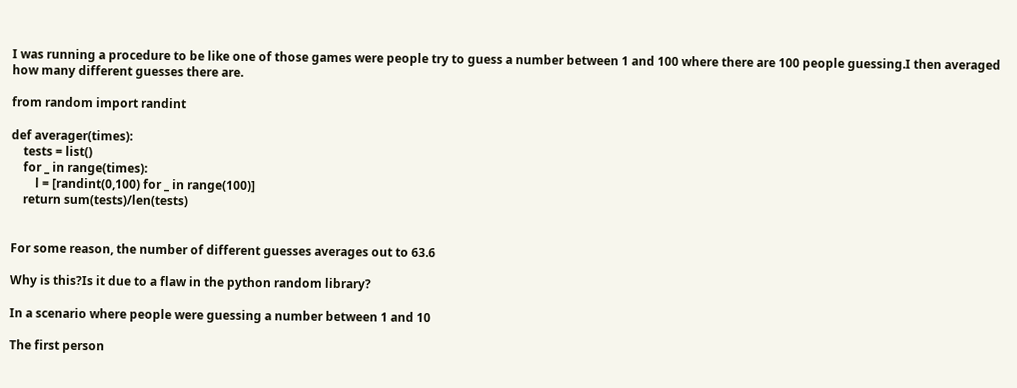I was running a procedure to be like one of those games were people try to guess a number between 1 and 100 where there are 100 people guessing.I then averaged how many different guesses there are.

from random import randint

def averager(times):
    tests = list()
    for _ in range(times):
        l = [randint(0,100) for _ in range(100)]
    return sum(tests)/len(tests)


For some reason, the number of different guesses averages out to 63.6

Why is this?Is it due to a flaw in the python random library?

In a scenario where people were guessing a number between 1 and 10

The first person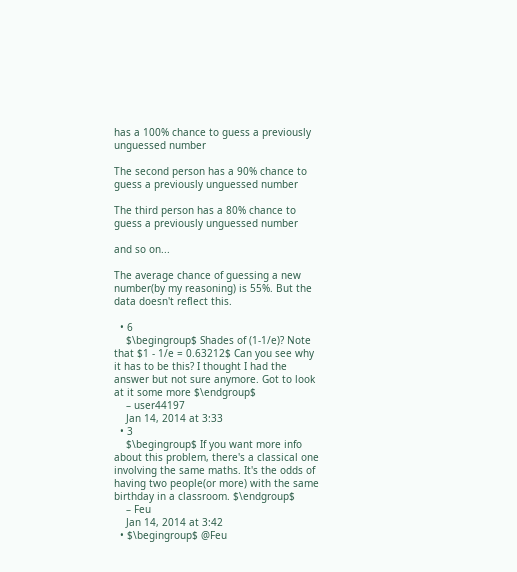has a 100% chance to guess a previously unguessed number

The second person has a 90% chance to guess a previously unguessed number

The third person has a 80% chance to guess a previously unguessed number

and so on...

The average chance of guessing a new number(by my reasoning) is 55%. But the data doesn't reflect this.

  • 6
    $\begingroup$ Shades of (1-1/e)? Note that $1 - 1/e = 0.63212$ Can you see why it has to be this? I thought I had the answer but not sure anymore. Got to look at it some more $\endgroup$
    – user44197
    Jan 14, 2014 at 3:33
  • 3
    $\begingroup$ If you want more info about this problem, there's a classical one involving the same maths. It's the odds of having two people(or more) with the same birthday in a classroom. $\endgroup$
    – Feu
    Jan 14, 2014 at 3:42
  • $\begingroup$ @Feu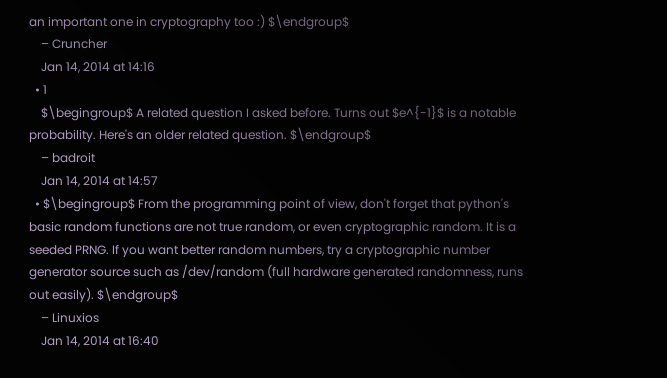an important one in cryptography too :) $\endgroup$
    – Cruncher
    Jan 14, 2014 at 14:16
  • 1
    $\begingroup$ A related question I asked before. Turns out $e^{-1}$ is a notable probability. Here's an older related question. $\endgroup$
    – badroit
    Jan 14, 2014 at 14:57
  • $\begingroup$ From the programming point of view, don't forget that python's basic random functions are not true random, or even cryptographic random. It is a seeded PRNG. If you want better random numbers, try a cryptographic number generator source such as /dev/random (full hardware generated randomness, runs out easily). $\endgroup$
    – Linuxios
    Jan 14, 2014 at 16:40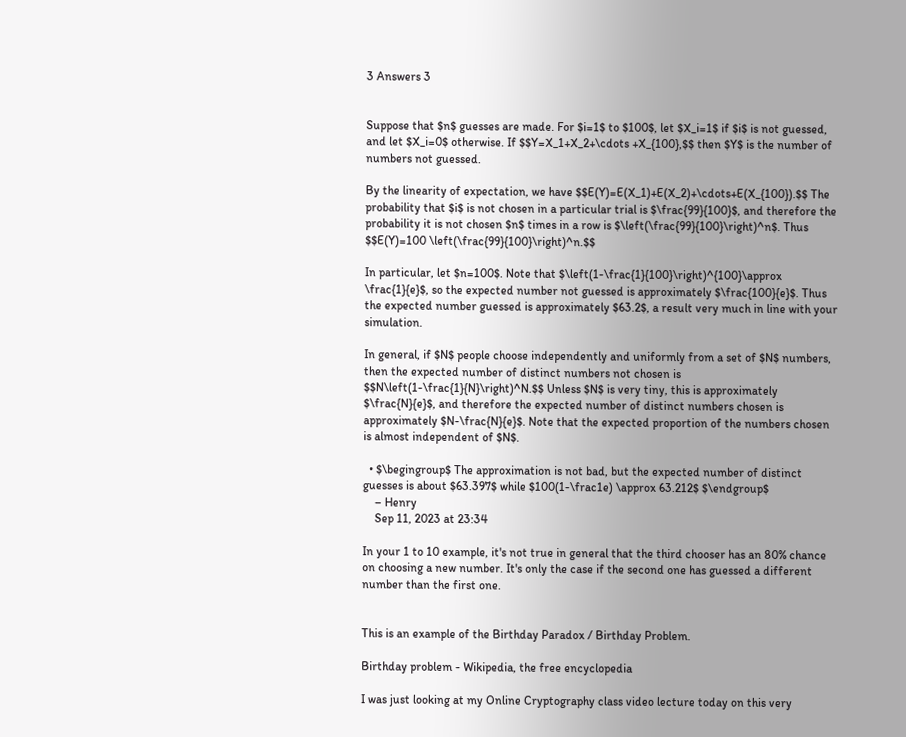3 Answers 3


Suppose that $n$ guesses are made. For $i=1$ to $100$, let $X_i=1$ if $i$ is not guessed, and let $X_i=0$ otherwise. If $$Y=X_1+X_2+\cdots +X_{100},$$ then $Y$ is the number of numbers not guessed.

By the linearity of expectation, we have $$E(Y)=E(X_1)+E(X_2)+\cdots+E(X_{100}).$$ The probability that $i$ is not chosen in a particular trial is $\frac{99}{100}$, and therefore the probability it is not chosen $n$ times in a row is $\left(\frac{99}{100}\right)^n$. Thus $$E(Y)=100 \left(\frac{99}{100}\right)^n.$$

In particular, let $n=100$. Note that $\left(1-\frac{1}{100}\right)^{100}\approx \frac{1}{e}$, so the expected number not guessed is approximately $\frac{100}{e}$. Thus the expected number guessed is approximately $63.2$, a result very much in line with your simulation.

In general, if $N$ people choose independently and uniformly from a set of $N$ numbers, then the expected number of distinct numbers not chosen is $$N\left(1-\frac{1}{N}\right)^N.$$ Unless $N$ is very tiny, this is approximately $\frac{N}{e}$, and therefore the expected number of distinct numbers chosen is approximately $N-\frac{N}{e}$. Note that the expected proportion of the numbers chosen is almost independent of $N$.

  • $\begingroup$ The approximation is not bad, but the expected number of distinct guesses is about $63.397$ while $100(1-\frac1e) \approx 63.212$ $\endgroup$
    – Henry
    Sep 11, 2023 at 23:34

In your 1 to 10 example, it's not true in general that the third chooser has an 80% chance on choosing a new number. It's only the case if the second one has guessed a different number than the first one.


This is an example of the Birthday Paradox / Birthday Problem.

Birthday problem - Wikipedia, the free encyclopedia

I was just looking at my Online Cryptography class video lecture today on this very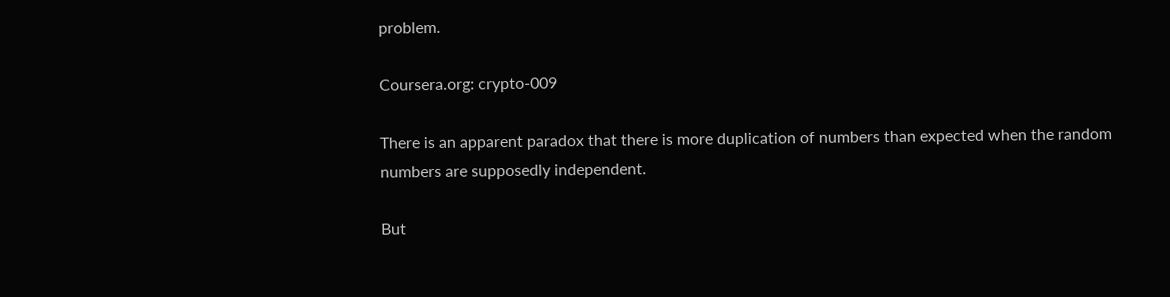problem.

Coursera.org: crypto-009

There is an apparent paradox that there is more duplication of numbers than expected when the random numbers are supposedly independent.

But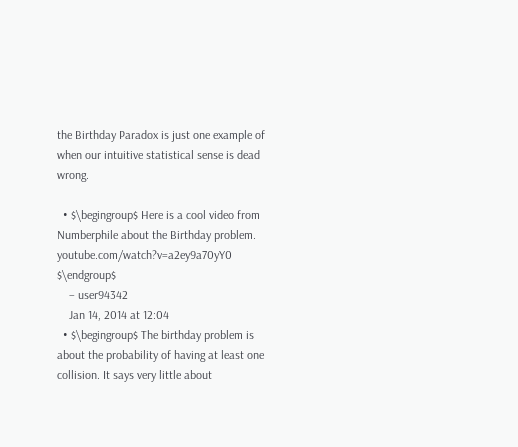the Birthday Paradox is just one example of when our intuitive statistical sense is dead wrong.

  • $\begingroup$ Here is a cool video from Numberphile about the Birthday problem. youtube.com/watch?v=a2ey9a70yY0 $\endgroup$
    – user94342
    Jan 14, 2014 at 12:04
  • $\begingroup$ The birthday problem is about the probability of having at least one collision. It says very little about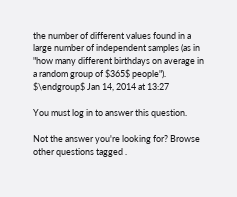the number of different values found in a large number of independent samples (as in "how many different birthdays on average in a random group of $365$ people"). $\endgroup$ Jan 14, 2014 at 13:27

You must log in to answer this question.

Not the answer you're looking for? Browse other questions tagged .